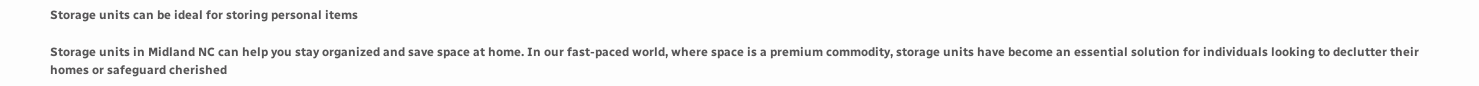Storage units can be ideal for storing personal items

Storage units in Midland NC can help you stay organized and save space at home. In our fast-paced world, where space is a premium commodity, storage units have become an essential solution for individuals looking to declutter their homes or safeguard cherished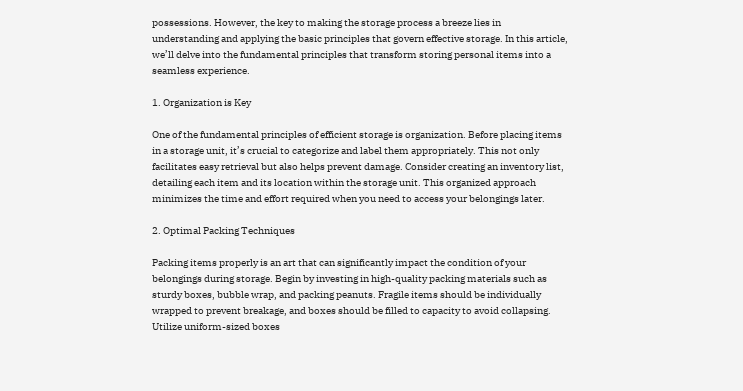possessions. However, the key to making the storage process a breeze lies in understanding and applying the basic principles that govern effective storage. In this article, we’ll delve into the fundamental principles that transform storing personal items into a seamless experience.

1. Organization is Key

One of the fundamental principles of efficient storage is organization. Before placing items in a storage unit, it’s crucial to categorize and label them appropriately. This not only facilitates easy retrieval but also helps prevent damage. Consider creating an inventory list, detailing each item and its location within the storage unit. This organized approach minimizes the time and effort required when you need to access your belongings later.

2. Optimal Packing Techniques

Packing items properly is an art that can significantly impact the condition of your belongings during storage. Begin by investing in high-quality packing materials such as sturdy boxes, bubble wrap, and packing peanuts. Fragile items should be individually wrapped to prevent breakage, and boxes should be filled to capacity to avoid collapsing. Utilize uniform-sized boxes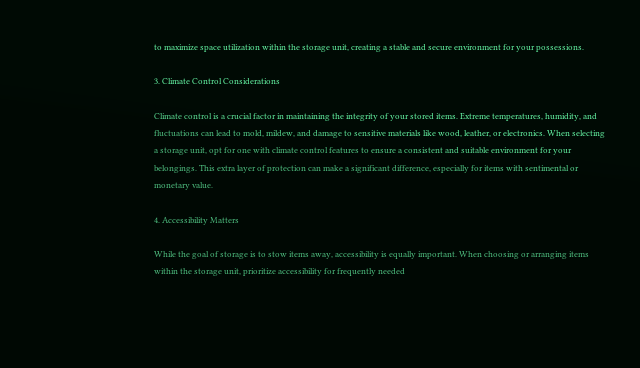to maximize space utilization within the storage unit, creating a stable and secure environment for your possessions.

3. Climate Control Considerations

Climate control is a crucial factor in maintaining the integrity of your stored items. Extreme temperatures, humidity, and fluctuations can lead to mold, mildew, and damage to sensitive materials like wood, leather, or electronics. When selecting a storage unit, opt for one with climate control features to ensure a consistent and suitable environment for your belongings. This extra layer of protection can make a significant difference, especially for items with sentimental or monetary value.

4. Accessibility Matters

While the goal of storage is to stow items away, accessibility is equally important. When choosing or arranging items within the storage unit, prioritize accessibility for frequently needed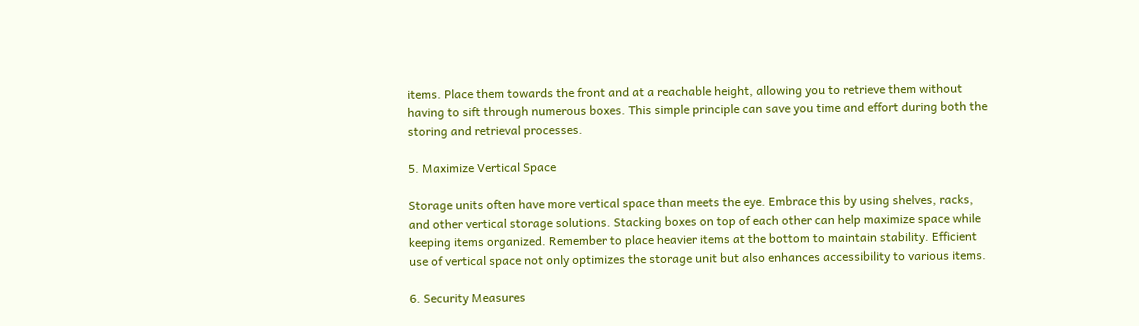items. Place them towards the front and at a reachable height, allowing you to retrieve them without having to sift through numerous boxes. This simple principle can save you time and effort during both the storing and retrieval processes.

5. Maximize Vertical Space

Storage units often have more vertical space than meets the eye. Embrace this by using shelves, racks, and other vertical storage solutions. Stacking boxes on top of each other can help maximize space while keeping items organized. Remember to place heavier items at the bottom to maintain stability. Efficient use of vertical space not only optimizes the storage unit but also enhances accessibility to various items.

6. Security Measures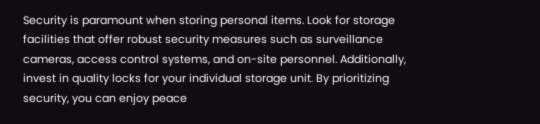Security is paramount when storing personal items. Look for storage facilities that offer robust security measures such as surveillance cameras, access control systems, and on-site personnel. Additionally, invest in quality locks for your individual storage unit. By prioritizing security, you can enjoy peace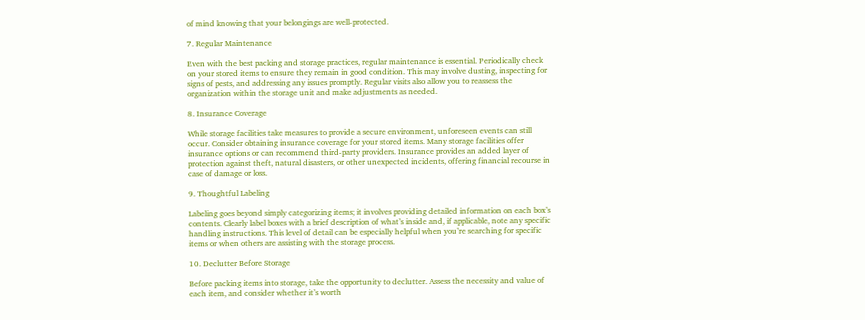of mind knowing that your belongings are well-protected.

7. Regular Maintenance

Even with the best packing and storage practices, regular maintenance is essential. Periodically check on your stored items to ensure they remain in good condition. This may involve dusting, inspecting for signs of pests, and addressing any issues promptly. Regular visits also allow you to reassess the organization within the storage unit and make adjustments as needed.

8. Insurance Coverage

While storage facilities take measures to provide a secure environment, unforeseen events can still occur. Consider obtaining insurance coverage for your stored items. Many storage facilities offer insurance options or can recommend third-party providers. Insurance provides an added layer of protection against theft, natural disasters, or other unexpected incidents, offering financial recourse in case of damage or loss.

9. Thoughtful Labeling

Labeling goes beyond simply categorizing items; it involves providing detailed information on each box’s contents. Clearly label boxes with a brief description of what’s inside and, if applicable, note any specific handling instructions. This level of detail can be especially helpful when you’re searching for specific items or when others are assisting with the storage process.

10. Declutter Before Storage

Before packing items into storage, take the opportunity to declutter. Assess the necessity and value of each item, and consider whether it’s worth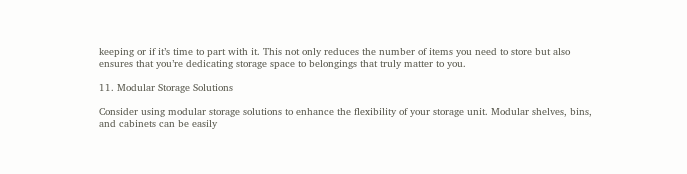keeping or if it’s time to part with it. This not only reduces the number of items you need to store but also ensures that you’re dedicating storage space to belongings that truly matter to you.

11. Modular Storage Solutions

Consider using modular storage solutions to enhance the flexibility of your storage unit. Modular shelves, bins, and cabinets can be easily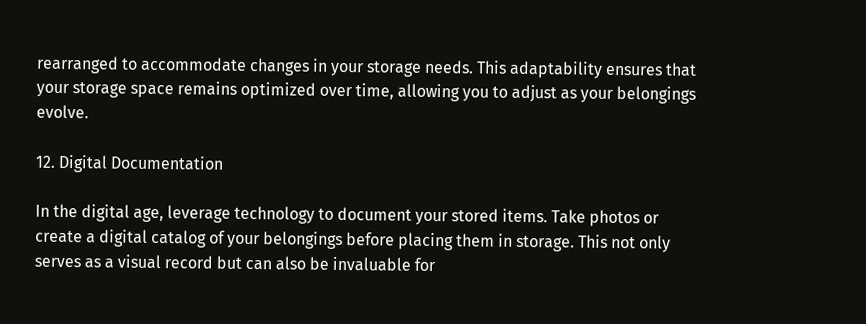rearranged to accommodate changes in your storage needs. This adaptability ensures that your storage space remains optimized over time, allowing you to adjust as your belongings evolve.

12. Digital Documentation

In the digital age, leverage technology to document your stored items. Take photos or create a digital catalog of your belongings before placing them in storage. This not only serves as a visual record but can also be invaluable for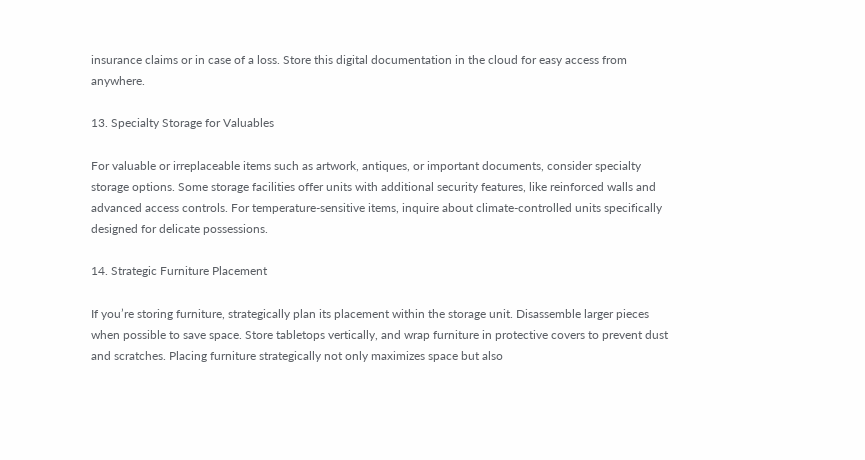insurance claims or in case of a loss. Store this digital documentation in the cloud for easy access from anywhere.

13. Specialty Storage for Valuables

For valuable or irreplaceable items such as artwork, antiques, or important documents, consider specialty storage options. Some storage facilities offer units with additional security features, like reinforced walls and advanced access controls. For temperature-sensitive items, inquire about climate-controlled units specifically designed for delicate possessions.

14. Strategic Furniture Placement

If you’re storing furniture, strategically plan its placement within the storage unit. Disassemble larger pieces when possible to save space. Store tabletops vertically, and wrap furniture in protective covers to prevent dust and scratches. Placing furniture strategically not only maximizes space but also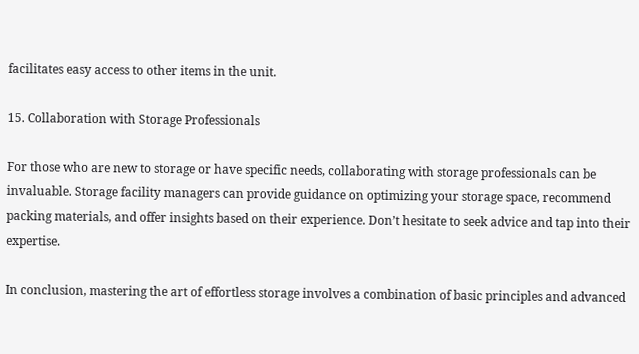facilitates easy access to other items in the unit.

15. Collaboration with Storage Professionals

For those who are new to storage or have specific needs, collaborating with storage professionals can be invaluable. Storage facility managers can provide guidance on optimizing your storage space, recommend packing materials, and offer insights based on their experience. Don’t hesitate to seek advice and tap into their expertise.

In conclusion, mastering the art of effortless storage involves a combination of basic principles and advanced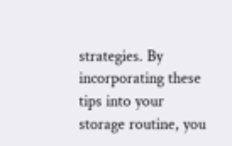strategies. By incorporating these tips into your storage routine, you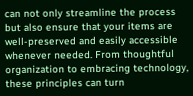can not only streamline the process but also ensure that your items are well-preserved and easily accessible whenever needed. From thoughtful organization to embracing technology, these principles can turn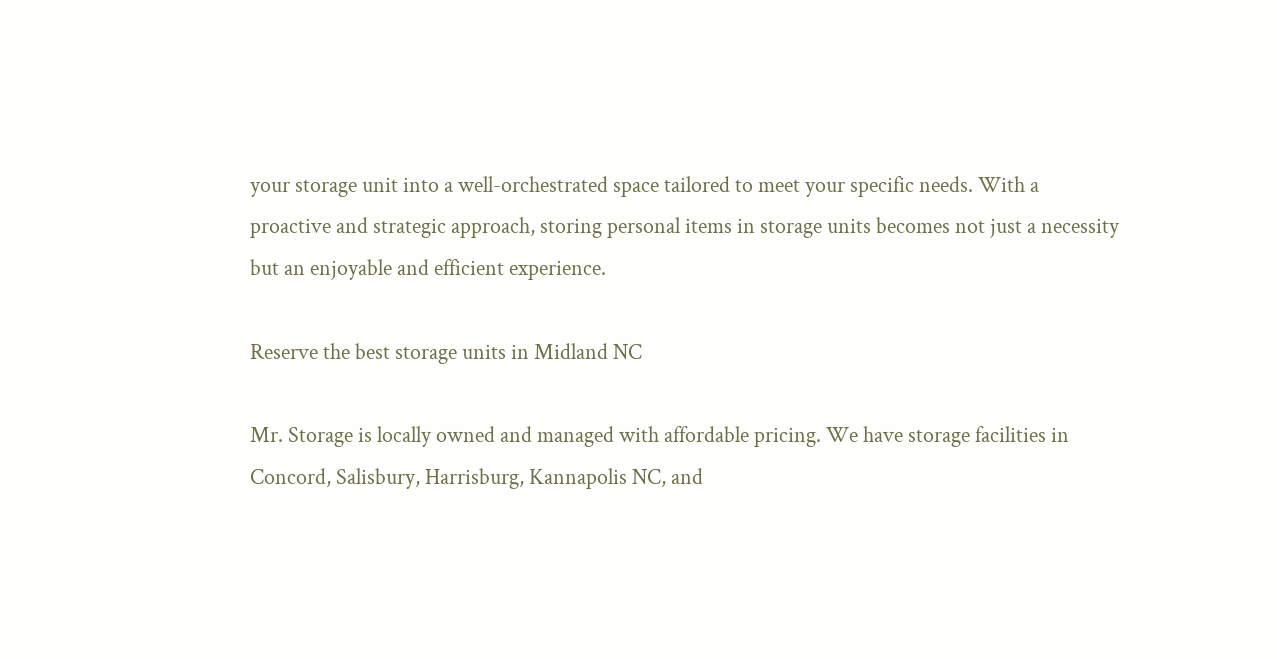your storage unit into a well-orchestrated space tailored to meet your specific needs. With a proactive and strategic approach, storing personal items in storage units becomes not just a necessity but an enjoyable and efficient experience.

Reserve the best storage units in Midland NC

Mr. Storage is locally owned and managed with affordable pricing. We have storage facilities in Concord, Salisbury, Harrisburg, Kannapolis NC, and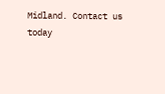Midland. Contact us today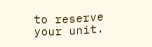to reserve your unit.